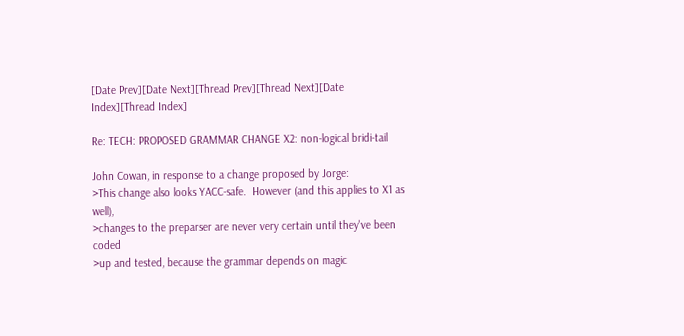[Date Prev][Date Next][Thread Prev][Thread Next][Date Index][Thread Index]

Re: TECH: PROPOSED GRAMMAR CHANGE X2: non-logical bridi-tail

John Cowan, in response to a change proposed by Jorge:
>This change also looks YACC-safe.  However (and this applies to X1 as well),
>changes to the preparser are never very certain until they've been coded
>up and tested, because the grammar depends on magic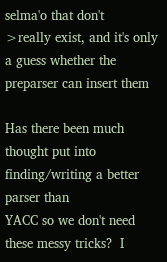selma'o that don't
>really exist, and it's only a guess whether the preparser can insert them

Has there been much thought put into finding/writing a better parser than
YACC so we don't need these messy tricks?  I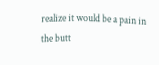realize it would be a pain in
the butt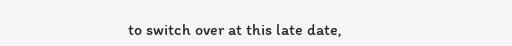to switch over at this late date,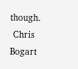though.
 Chris Bogart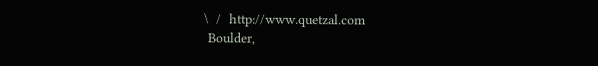\  /  http://www.quetzal.com
 Boulder,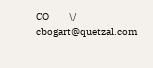CO          \/   cbogart@quetzal.com